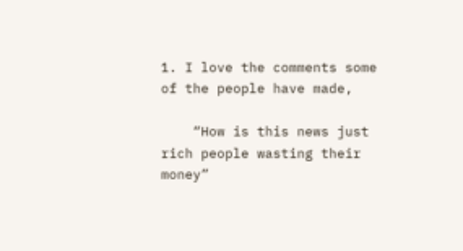1. I love the comments some of the people have made,

    “How is this news just rich people wasting their money”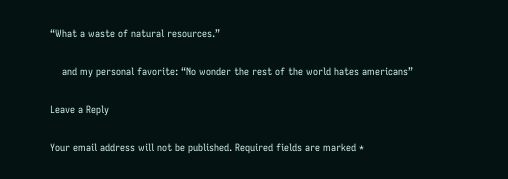“What a waste of natural resources.”

    and my personal favorite: “No wonder the rest of the world hates americans”

Leave a Reply

Your email address will not be published. Required fields are marked *